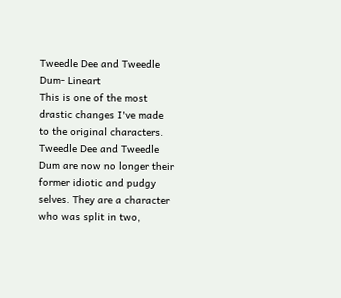Tweedle Dee and Tweedle Dum- Lineart
This is one of the most drastic changes I've made to the original characters. Tweedle Dee and Tweedle Dum are now no longer their former idiotic and pudgy selves. They are a character who was split in two,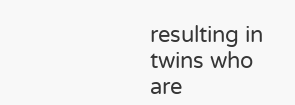resulting in twins who are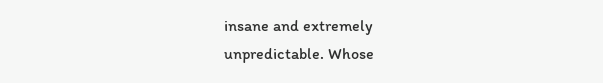insane and extremely unpredictable. Whose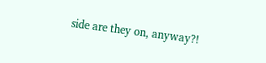side are they on, anyway?!